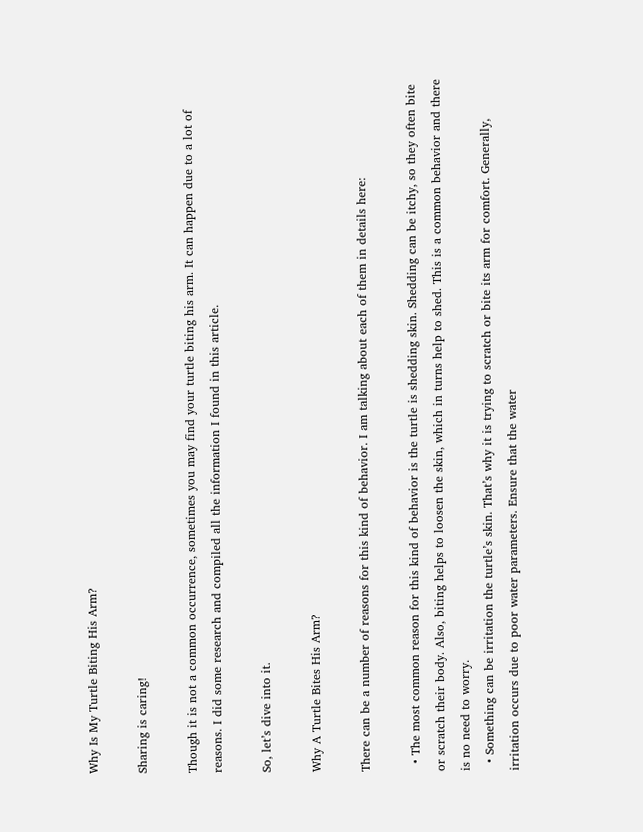Why Is My Turtle Biting His Arm?

Sharing is caring!

Though it is not a common occurrence, sometimes you may find your turtle biting his arm. It can happen due to a lot of reasons. I did some research and compiled all the information I found in this article.

So, let’s dive into it.

Why A Turtle Bites His Arm?

There can be a number of reasons for this kind of behavior. I am talking about each of them in details here:

  • The most common reason for this kind of behavior is the turtle is shedding skin. Shedding can be itchy, so they often bite or scratch their body. Also, biting helps to loosen the skin, which in turns help to shed. This is a common behavior and there is no need to worry.
  • Something can be irritation the turtle’s skin. That’s why it is trying to scratch or bite its arm for comfort. Generally, irritation occurs due to poor water parameters. Ensure that the water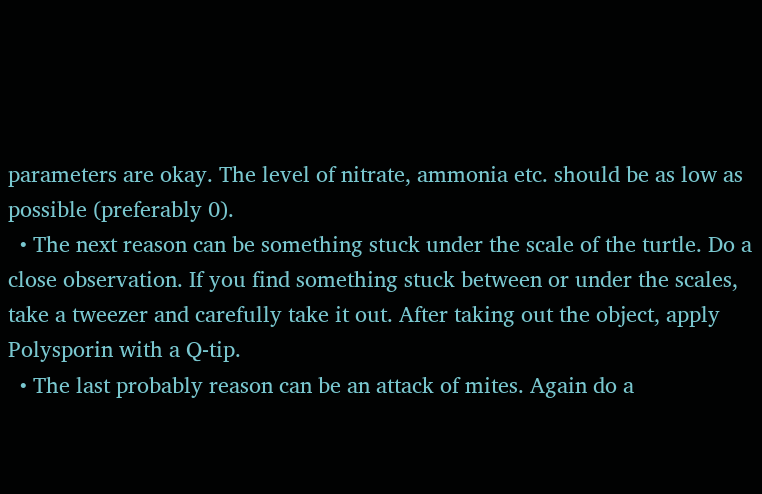parameters are okay. The level of nitrate, ammonia etc. should be as low as possible (preferably 0).
  • The next reason can be something stuck under the scale of the turtle. Do a close observation. If you find something stuck between or under the scales, take a tweezer and carefully take it out. After taking out the object, apply Polysporin with a Q-tip.
  • The last probably reason can be an attack of mites. Again do a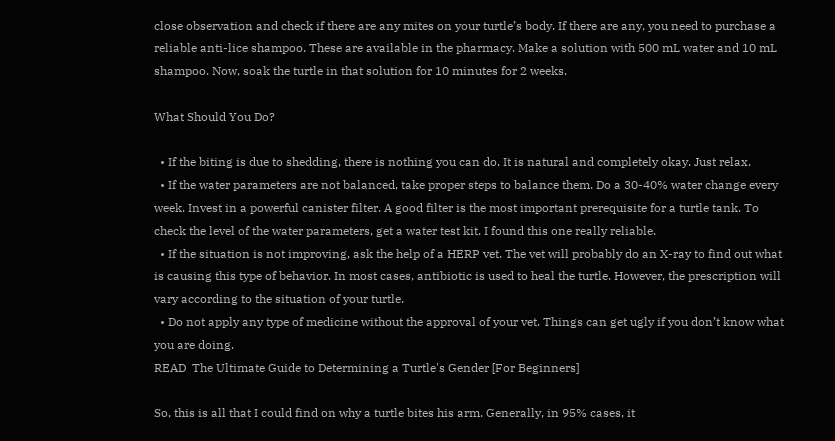close observation and check if there are any mites on your turtle’s body. If there are any, you need to purchase a reliable anti-lice shampoo. These are available in the pharmacy. Make a solution with 500 mL water and 10 mL shampoo. Now, soak the turtle in that solution for 10 minutes for 2 weeks.

What Should You Do?

  • If the biting is due to shedding, there is nothing you can do. It is natural and completely okay. Just relax.
  • If the water parameters are not balanced, take proper steps to balance them. Do a 30-40% water change every week. Invest in a powerful canister filter. A good filter is the most important prerequisite for a turtle tank. To check the level of the water parameters, get a water test kit. I found this one really reliable.
  • If the situation is not improving, ask the help of a HERP vet. The vet will probably do an X-ray to find out what is causing this type of behavior. In most cases, antibiotic is used to heal the turtle. However, the prescription will vary according to the situation of your turtle.
  • Do not apply any type of medicine without the approval of your vet. Things can get ugly if you don’t know what you are doing.
READ  The Ultimate Guide to Determining a Turtle's Gender [For Beginners]

So, this is all that I could find on why a turtle bites his arm. Generally, in 95% cases, it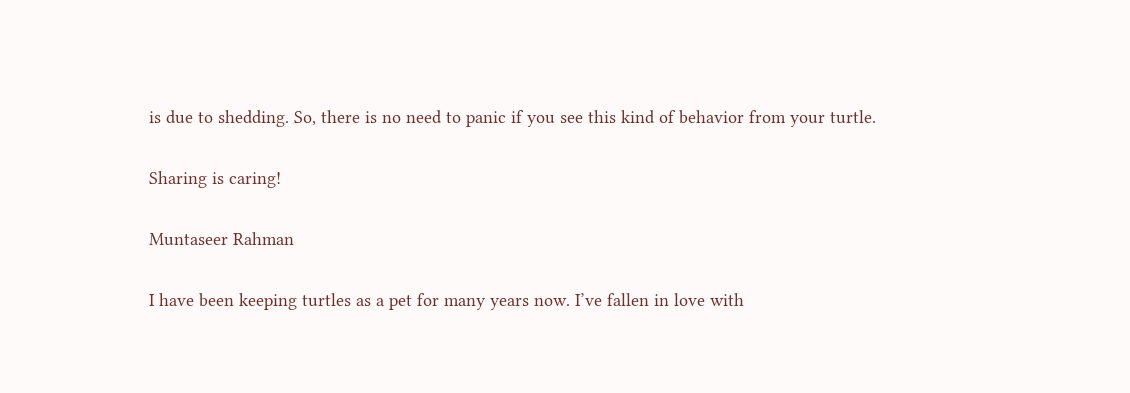is due to shedding. So, there is no need to panic if you see this kind of behavior from your turtle.

Sharing is caring!

Muntaseer Rahman

I have been keeping turtles as a pet for many years now. I’ve fallen in love with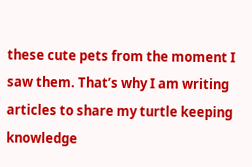these cute pets from the moment I saw them. That’s why I am writing articles to share my turtle keeping knowledge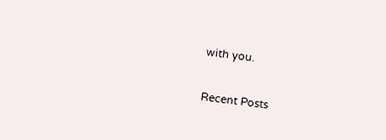with you.

Recent Posts